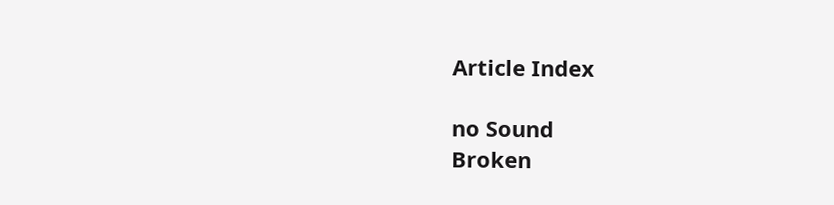Article Index

no Sound
Broken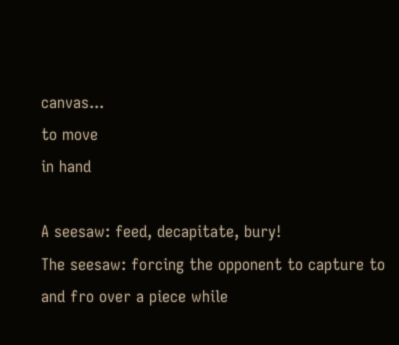canvas...
to move
in hand

A seesaw: feed, decapitate, bury!
The seesaw: forcing the opponent to capture to and fro over a piece while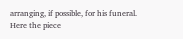arranging, if possible, for his funeral.
Here the piece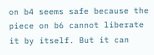on b4 seems safe because the piece on b6 cannot liberate it by itself. But it can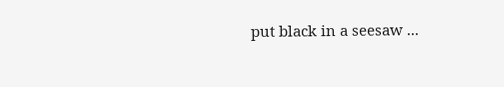put black in a seesaw ...